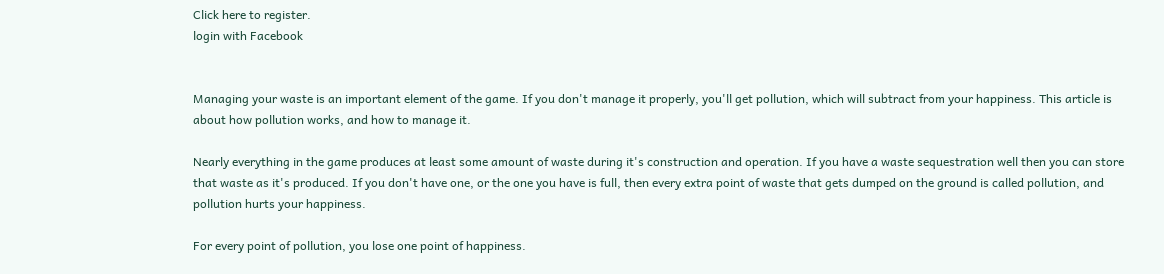Click here to register.
login with Facebook


Managing your waste is an important element of the game. If you don't manage it properly, you'll get pollution, which will subtract from your happiness. This article is about how pollution works, and how to manage it.

Nearly everything in the game produces at least some amount of waste during it's construction and operation. If you have a waste sequestration well then you can store that waste as it's produced. If you don't have one, or the one you have is full, then every extra point of waste that gets dumped on the ground is called pollution, and pollution hurts your happiness.

For every point of pollution, you lose one point of happiness.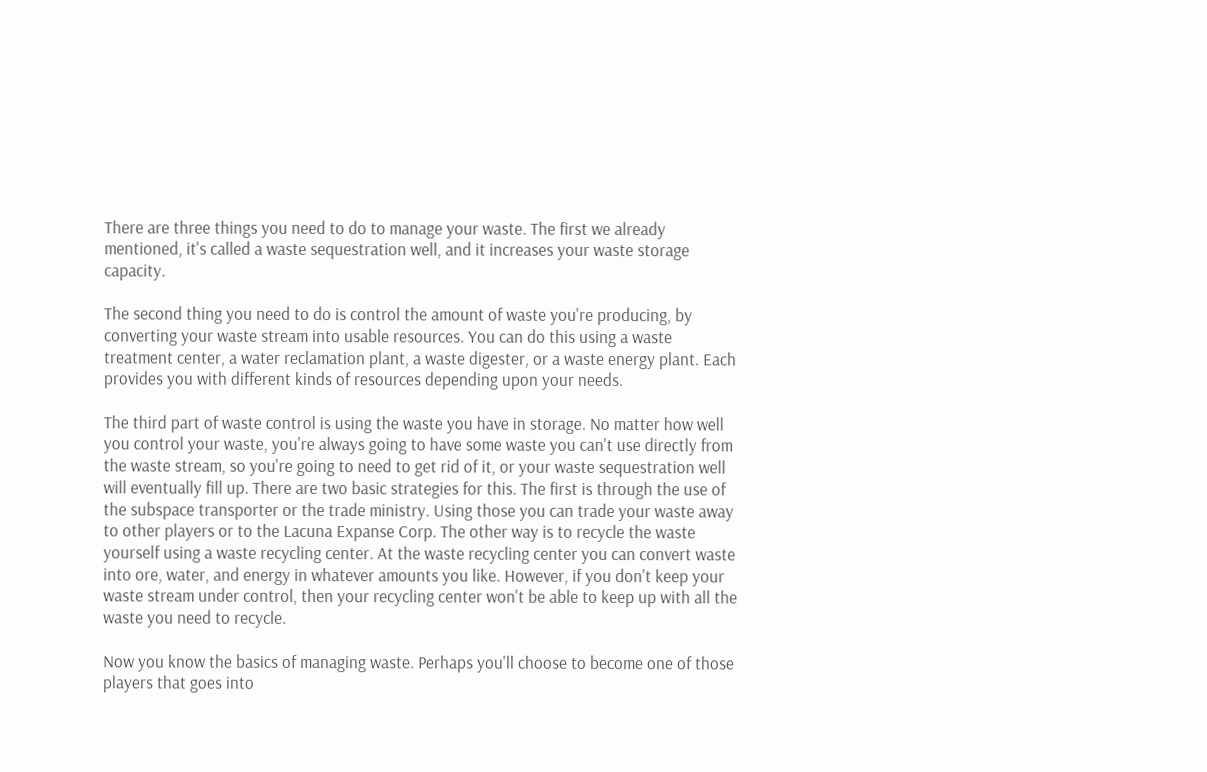There are three things you need to do to manage your waste. The first we already mentioned, it's called a waste sequestration well, and it increases your waste storage capacity.

The second thing you need to do is control the amount of waste you're producing, by converting your waste stream into usable resources. You can do this using a waste treatment center, a water reclamation plant, a waste digester, or a waste energy plant. Each provides you with different kinds of resources depending upon your needs.

The third part of waste control is using the waste you have in storage. No matter how well you control your waste, you're always going to have some waste you can't use directly from the waste stream, so you're going to need to get rid of it, or your waste sequestration well will eventually fill up. There are two basic strategies for this. The first is through the use of the subspace transporter or the trade ministry. Using those you can trade your waste away to other players or to the Lacuna Expanse Corp. The other way is to recycle the waste yourself using a waste recycling center. At the waste recycling center you can convert waste into ore, water, and energy in whatever amounts you like. However, if you don't keep your waste stream under control, then your recycling center won't be able to keep up with all the waste you need to recycle.

Now you know the basics of managing waste. Perhaps you'll choose to become one of those players that goes into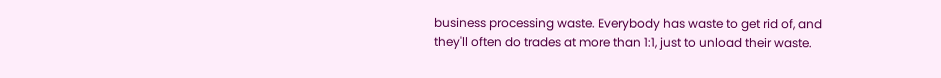business processing waste. Everybody has waste to get rid of, and they'll often do trades at more than 1:1, just to unload their waste.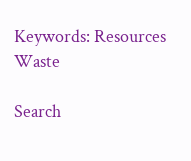Keywords: Resources Waste

Search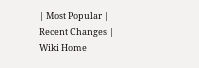| Most Popular | Recent Changes | Wiki Home